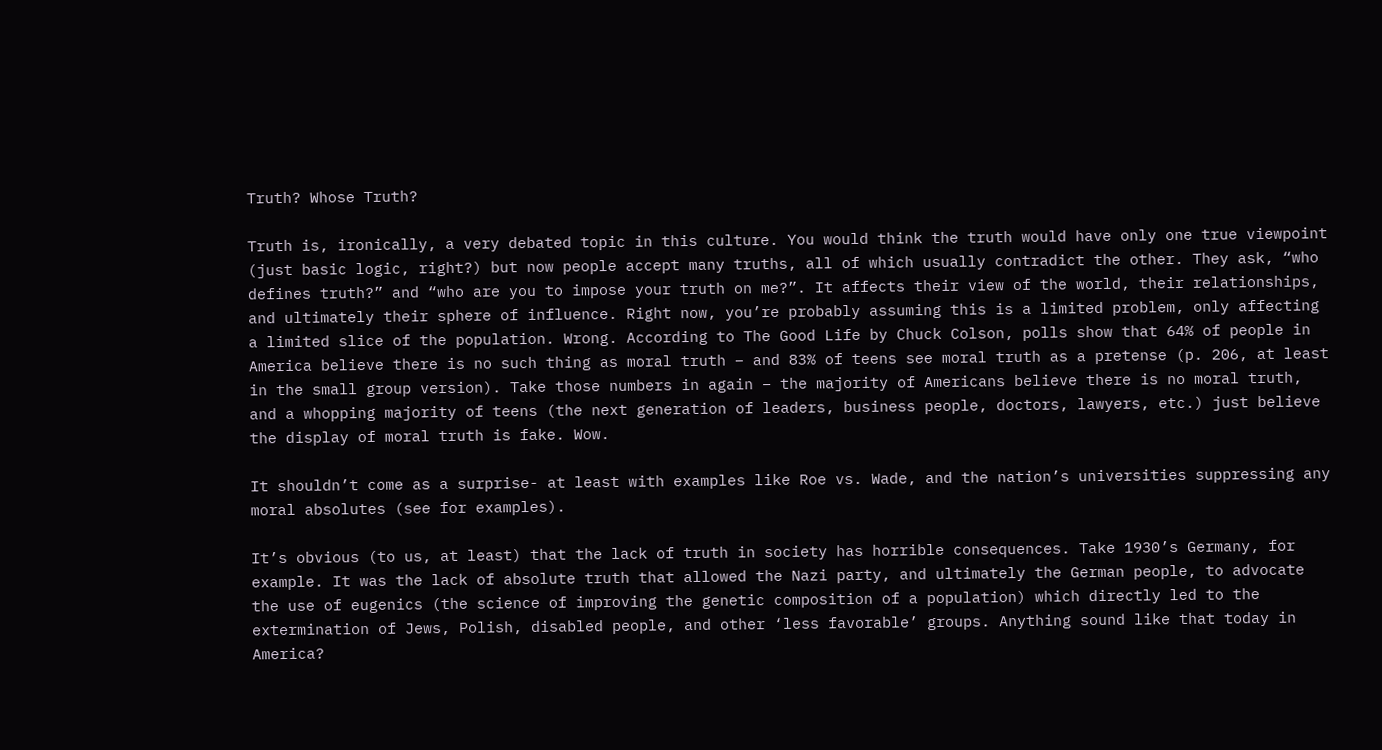Truth? Whose Truth?

Truth is, ironically, a very debated topic in this culture. You would think the truth would have only one true viewpoint (just basic logic, right?) but now people accept many truths, all of which usually contradict the other. They ask, “who defines truth?” and “who are you to impose your truth on me?”. It affects their view of the world, their relationships, and ultimately their sphere of influence. Right now, you’re probably assuming this is a limited problem, only affecting a limited slice of the population. Wrong. According to The Good Life by Chuck Colson, polls show that 64% of people in America believe there is no such thing as moral truth – and 83% of teens see moral truth as a pretense (p. 206, at least in the small group version). Take those numbers in again – the majority of Americans believe there is no moral truth, and a whopping majority of teens (the next generation of leaders, business people, doctors, lawyers, etc.) just believe the display of moral truth is fake. Wow.

It shouldn’t come as a surprise- at least with examples like Roe vs. Wade, and the nation’s universities suppressing any moral absolutes (see for examples).

It’s obvious (to us, at least) that the lack of truth in society has horrible consequences. Take 1930’s Germany, for example. It was the lack of absolute truth that allowed the Nazi party, and ultimately the German people, to advocate the use of eugenics (the science of improving the genetic composition of a population) which directly led to the extermination of Jews, Polish, disabled people, and other ‘less favorable’ groups. Anything sound like that today in America?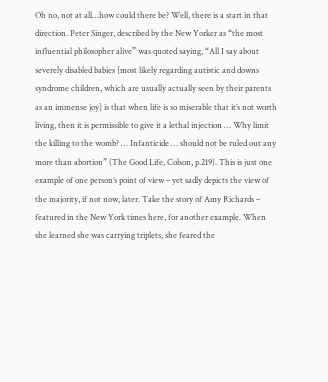Oh no, not at all…how could there be? Well, there is a start in that direction. Peter Singer, described by the New Yorker as “the most influential philosopher alive” was quoted saying, “All I say about severely disabled babies [most likely regarding autistic and downs syndrome children, which are usually actually seen by their parents as an immense joy] is that when life is so miserable that it’s not worth living, then it is permissible to give it a lethal injection … Why limit the killing to the womb? … Infanticide … should not be ruled out any more than abortion” (The Good Life, Colson, p.219). This is just one example of one person’s point of view – yet sadly depicts the view of the majority, if not now, later. Take the story of Amy Richards – featured in the New York times here, for another example. When she learned she was carrying triplets, she feared the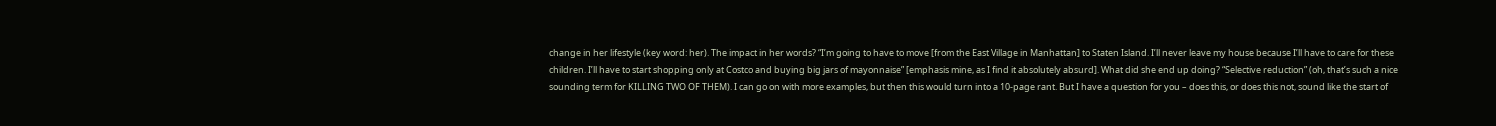change in her lifestyle (key word: her). The impact in her words? “I’m going to have to move [from the East Village in Manhattan] to Staten Island. I’ll never leave my house because I’ll have to care for these children. I’ll have to start shopping only at Costco and buying big jars of mayonnaise” [emphasis mine, as I find it absolutely absurd]. What did she end up doing? “Selective reduction” (oh, that’s such a nice sounding term for KILLING TWO OF THEM). I can go on with more examples, but then this would turn into a 10-page rant. But I have a question for you – does this, or does this not, sound like the start of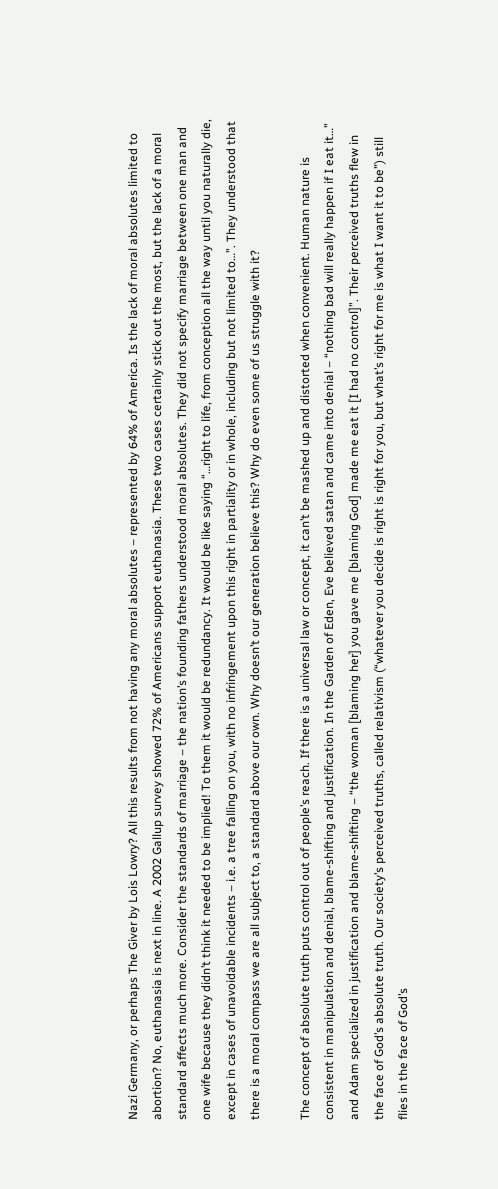Nazi Germany, or perhaps The Giver by Lois Lowry? All this results from not having any moral absolutes – represented by 64% of America. Is the lack of moral absolutes limited to abortion? No, euthanasia is next in line. A 2002 Gallup survey showed 72% of Americans support euthanasia. These two cases certainly stick out the most, but the lack of a moral standard affects much more. Consider the standards of marriage – the nation’s founding fathers understood moral absolutes. They did not specify marriage between one man and one wife because they didn’t think it needed to be implied! To them it would be redundancy. It would be like saying “…right to life, from conception all the way until you naturally die, except in cases of unavoidable incidents – i.e. a tree falling on you, with no infringement upon this right in partiality or in whole, including but not limited to…”. They understood that there is a moral compass we are all subject to, a standard above our own. Why doesn’t our generation believe this? Why do even some of us struggle with it?

The concept of absolute truth puts control out of people’s reach. If there is a universal law or concept, it can’t be mashed up and distorted when convenient. Human nature is consistent in manipulation and denial, blame-shifting and justification. In the Garden of Eden, Eve believed satan and came into denial – “nothing bad will really happen if I eat it…” and Adam specialized in justification and blame-shifting – “the woman [blaming her] you gave me [blaming God] made me eat it [I had no control]”. Their perceived truths flew in the face of God’s absolute truth. Our society’s perceived truths, called relativism (“whatever you decide is right is right for you, but what’s right for me is what I want it to be”) still flies in the face of God’s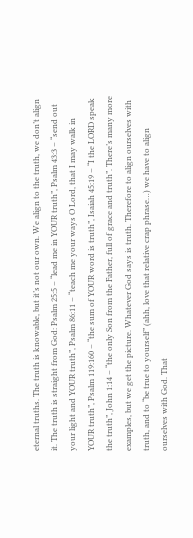eternal truths. The truth is knowable, but it’s not our own. We align to the truth, we don’t align it. The truth is straight from God: Psalm 25:5 – “lead me in YOUR truth”, Psalm 43:3 – “send out your light and YOUR truth”, Psalm 86:11 – “teach me your ways O Lord, that I may walk in YOUR truth”, Psalm 119:160 – “the sum of YOUR word is truth”, Isaiah 45:19 – “I the LORD speak the truth”, John 1:14 – “the only Son from the Father, full of grace and truth”. There’s many more examples, but we get the picture. Whatever God says is truth. Therefore to align ourselves with truth, and to “be true to yourself” (ahh, love that relative crap phrase…) we have to align ourselves with God. That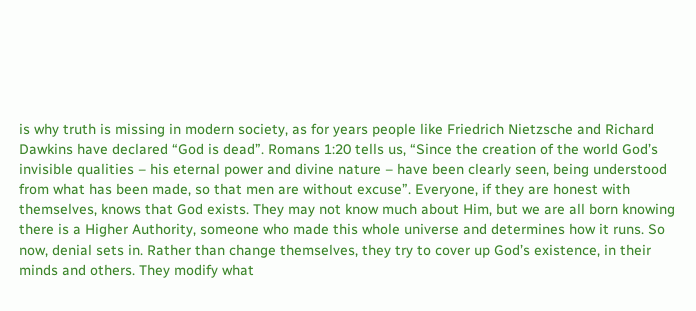is why truth is missing in modern society, as for years people like Friedrich Nietzsche and Richard Dawkins have declared “God is dead”. Romans 1:20 tells us, “Since the creation of the world God’s invisible qualities – his eternal power and divine nature – have been clearly seen, being understood from what has been made, so that men are without excuse”. Everyone, if they are honest with themselves, knows that God exists. They may not know much about Him, but we are all born knowing there is a Higher Authority, someone who made this whole universe and determines how it runs. So now, denial sets in. Rather than change themselves, they try to cover up God’s existence, in their minds and others. They modify what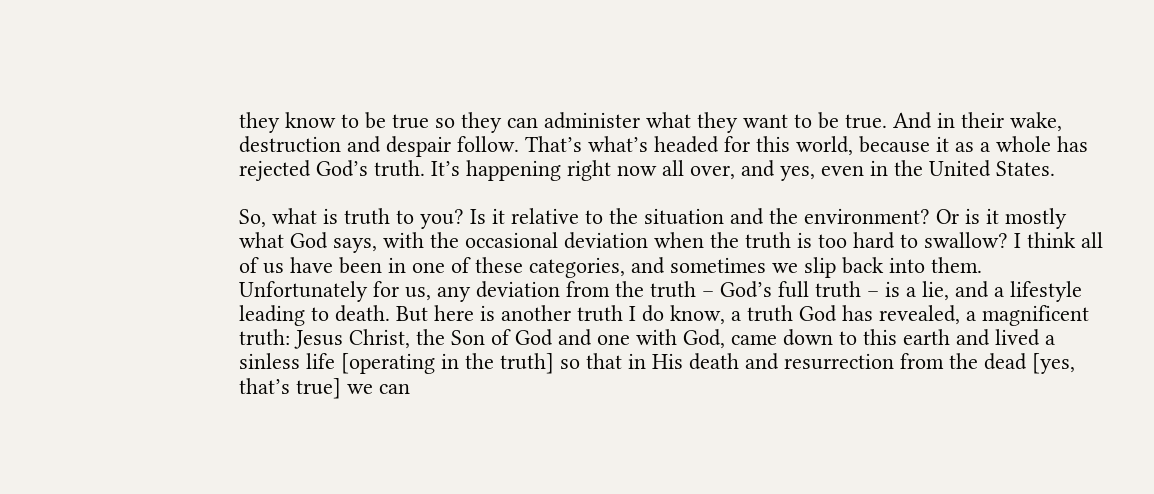they know to be true so they can administer what they want to be true. And in their wake, destruction and despair follow. That’s what’s headed for this world, because it as a whole has rejected God’s truth. It’s happening right now all over, and yes, even in the United States.

So, what is truth to you? Is it relative to the situation and the environment? Or is it mostly what God says, with the occasional deviation when the truth is too hard to swallow? I think all of us have been in one of these categories, and sometimes we slip back into them. Unfortunately for us, any deviation from the truth – God’s full truth – is a lie, and a lifestyle leading to death. But here is another truth I do know, a truth God has revealed, a magnificent truth: Jesus Christ, the Son of God and one with God, came down to this earth and lived a sinless life [operating in the truth] so that in His death and resurrection from the dead [yes, that’s true] we can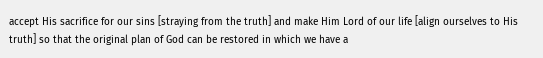accept His sacrifice for our sins [straying from the truth] and make Him Lord of our life [align ourselves to His truth] so that the original plan of God can be restored in which we have a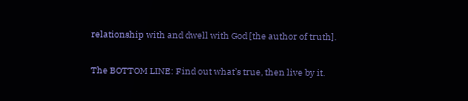relationship with and dwell with God [the author of truth].

The BOTTOM LINE: Find out what’s true, then live by it.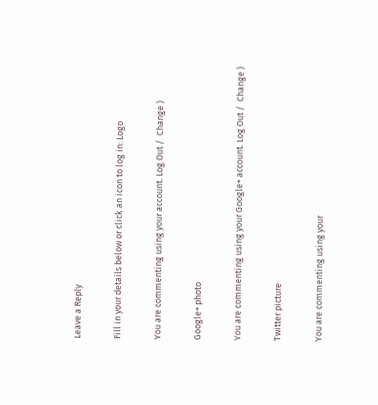Leave a Reply

Fill in your details below or click an icon to log in: Logo

You are commenting using your account. Log Out /  Change )

Google+ photo

You are commenting using your Google+ account. Log Out /  Change )

Twitter picture

You are commenting using your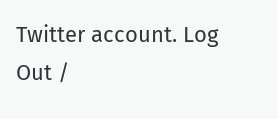Twitter account. Log Out /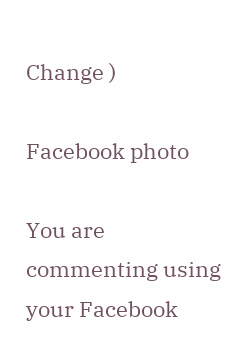Change )

Facebook photo

You are commenting using your Facebook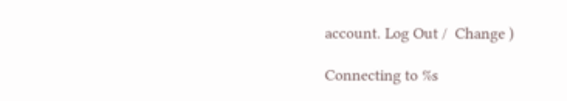account. Log Out /  Change )

Connecting to %s